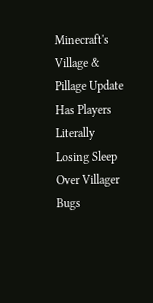Minecraft's Village & Pillage Update Has Players Literally Losing Sleep Over Villager Bugs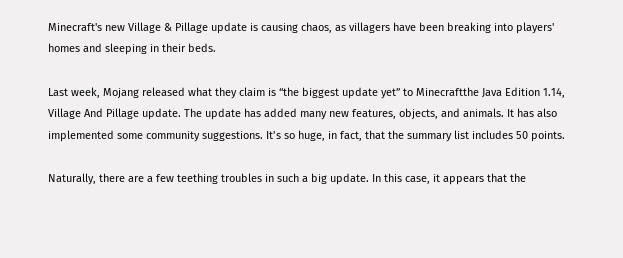Minecraft's new Village & Pillage update is causing chaos, as villagers have been breaking into players' homes and sleeping in their beds.

Last week, Mojang released what they claim is “the biggest update yet” to Minecraftthe Java Edition 1.14, Village And Pillage update. The update has added many new features, objects, and animals. It has also implemented some community suggestions. It’s so huge, in fact, that the summary list includes 50 points.

Naturally, there are a few teething troubles in such a big update. In this case, it appears that the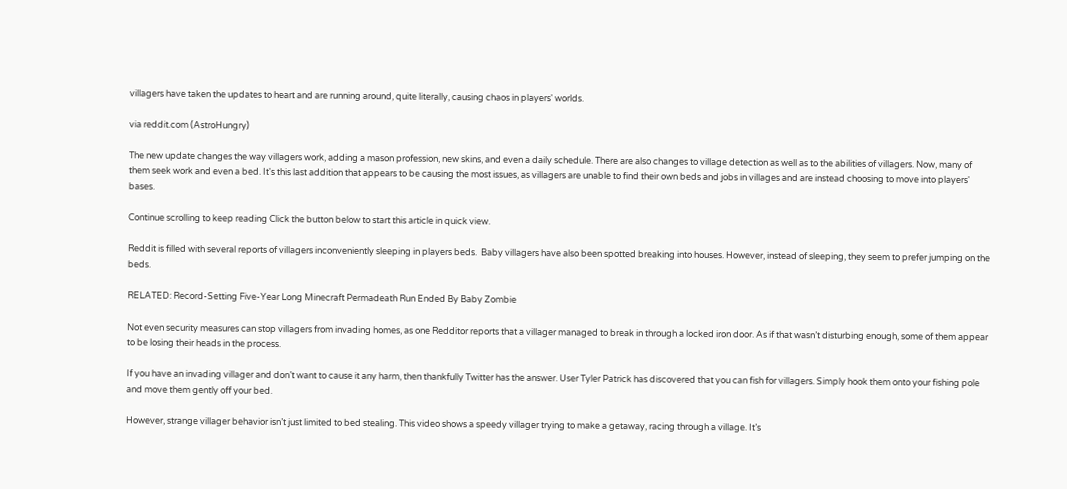villagers have taken the updates to heart and are running around, quite literally, causing chaos in players' worlds.

via reddit.com (AstroHungry)

The new update changes the way villagers work, adding a mason profession, new skins, and even a daily schedule. There are also changes to village detection as well as to the abilities of villagers. Now, many of them seek work and even a bed. It's this last addition that appears to be causing the most issues, as villagers are unable to find their own beds and jobs in villages and are instead choosing to move into players' bases.

Continue scrolling to keep reading Click the button below to start this article in quick view.

Reddit is filled with several reports of villagers inconveniently sleeping in players beds.  Baby villagers have also been spotted breaking into houses. However, instead of sleeping, they seem to prefer jumping on the beds.

RELATED: Record-Setting Five-Year Long Minecraft Permadeath Run Ended By Baby Zombie

Not even security measures can stop villagers from invading homes, as one Redditor reports that a villager managed to break in through a locked iron door. As if that wasn’t disturbing enough, some of them appear to be losing their heads in the process.

If you have an invading villager and don’t want to cause it any harm, then thankfully Twitter has the answer. User Tyler Patrick has discovered that you can fish for villagers. Simply hook them onto your fishing pole and move them gently off your bed.

However, strange villager behavior isn’t just limited to bed stealing. This video shows a speedy villager trying to make a getaway, racing through a village. It’s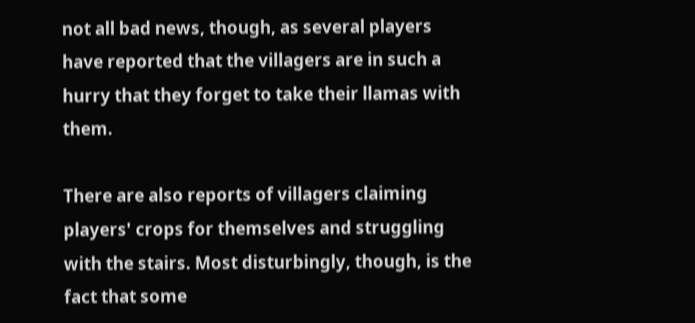not all bad news, though, as several players have reported that the villagers are in such a hurry that they forget to take their llamas with them.

There are also reports of villagers claiming players' crops for themselves and struggling with the stairs. Most disturbingly, though, is the fact that some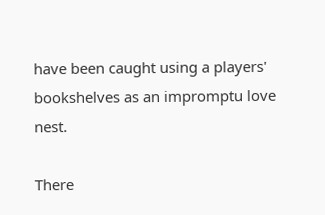have been caught using a players' bookshelves as an impromptu love nest.

There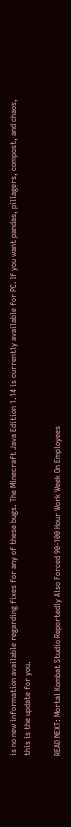is no new information available regarding fixes for any of these bugs. The Minecraft Java Edition 1.14 is currently available for PC. If you want pandas, pillagers, compost, and chaos, this is the update for you.

READ NEXT: Mortal Kombat Studio Reportedly Also Forced 90-100 Hour Work Week On Employees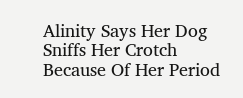Alinity Says Her Dog Sniffs Her Crotch Because Of Her Period